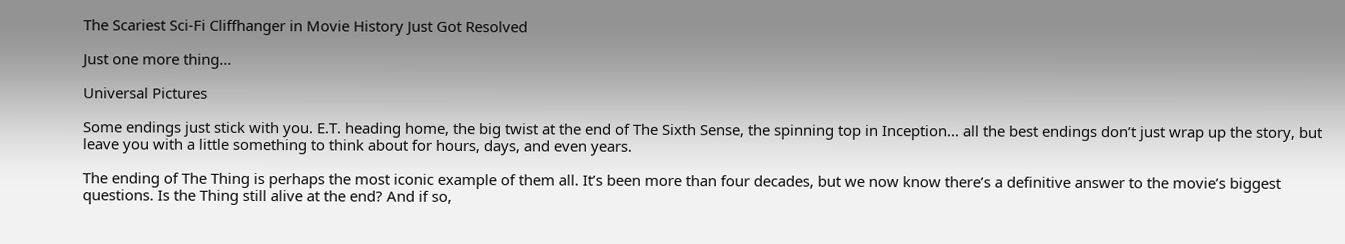The Scariest Sci-Fi Cliffhanger in Movie History Just Got Resolved

Just one more thing...

Universal Pictures

Some endings just stick with you. E.T. heading home, the big twist at the end of The Sixth Sense, the spinning top in Inception... all the best endings don’t just wrap up the story, but leave you with a little something to think about for hours, days, and even years.

The ending of The Thing is perhaps the most iconic example of them all. It’s been more than four decades, but we now know there’s a definitive answer to the movie’s biggest questions. Is the Thing still alive at the end? And if so,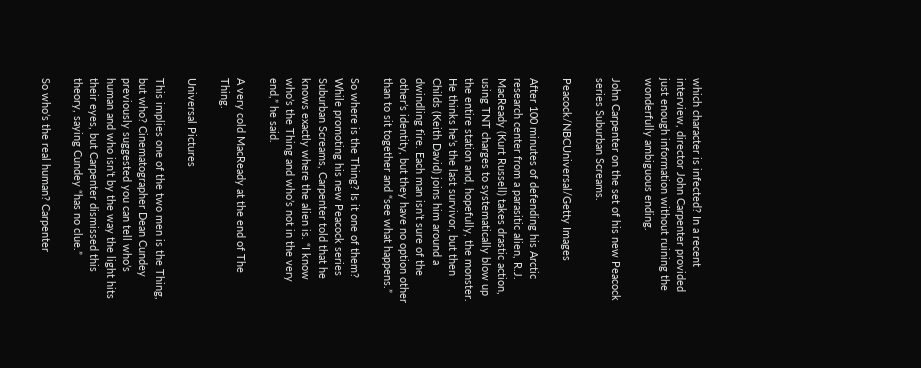which character is infected? In a recent interview, director John Carpenter provided just enough information without ruining the wonderfully ambiguous ending.

John Carpenter on the set of his new Peacock series Suburban Screams.

Peacock/NBCUniversal/Getty Images

After 100 minutes of defending his Arctic research center from a parasitic alien, R.J. MacReady (Kurt Russell) takes drastic action, using TNT charges to systematically blow up the entire station and, hopefully, the monster. He thinks he’s the last survivor, but then Childs (Keith David) joins him around a dwindling fire. Each man isn’t sure of the other’s identity, but they have no option other than to sit together and “see what happens.”

So where is the Thing? Is it one of them? While promoting his new Peacock series Suburban Screams, Carpenter told that he knows exactly where the alien is. “I know who’s the Thing and who’s not in the very end,” he said.

A very cold MacReady at the end of The Thing.

Universal Pictures

This implies one of the two men is the Thing, but who? Cinematographer Dean Cundey previously suggested you can tell who’s human and who isn’t by the way the light hits their eyes, but Carpenter dismissed this theory, saying Cundey “has no clue.”

So who’s the real human? Carpenter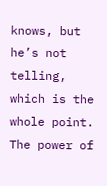knows, but he’s not telling, which is the whole point. The power of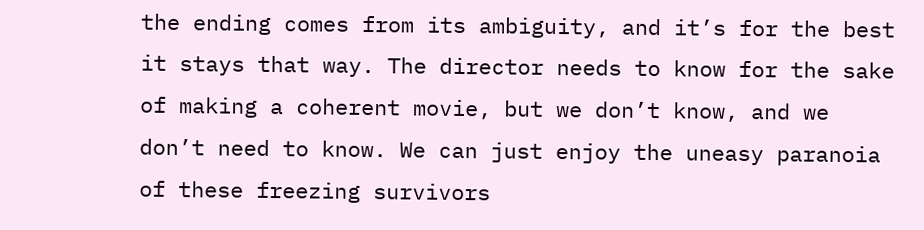the ending comes from its ambiguity, and it’s for the best it stays that way. The director needs to know for the sake of making a coherent movie, but we don’t know, and we don’t need to know. We can just enjoy the uneasy paranoia of these freezing survivors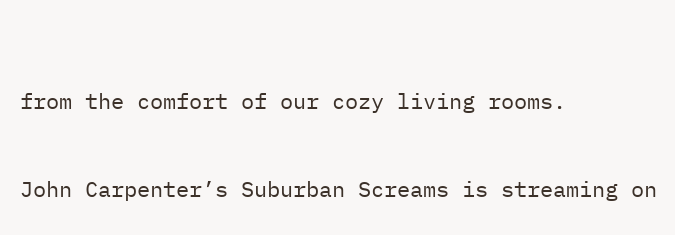from the comfort of our cozy living rooms.

John Carpenter’s Suburban Screams is streaming on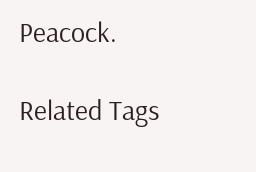Peacock.

Related Tags